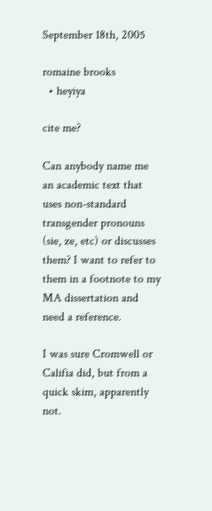September 18th, 2005

romaine brooks
  • heyiya

cite me?

Can anybody name me an academic text that uses non-standard transgender pronouns (sie, ze, etc) or discusses them? I want to refer to them in a footnote to my MA dissertation and need a reference.

I was sure Cromwell or Califia did, but from a quick skim, apparently not.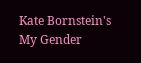Kate Bornstein's My Gender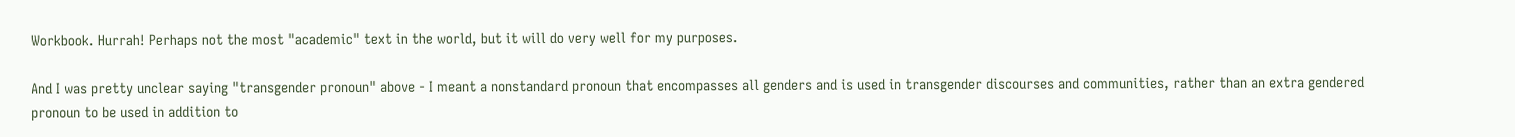Workbook. Hurrah! Perhaps not the most "academic" text in the world, but it will do very well for my purposes.

And I was pretty unclear saying "transgender pronoun" above - I meant a nonstandard pronoun that encompasses all genders and is used in transgender discourses and communities, rather than an extra gendered pronoun to be used in addition to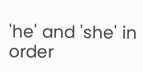'he' and 'she' in order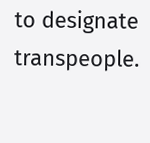to designate transpeople.